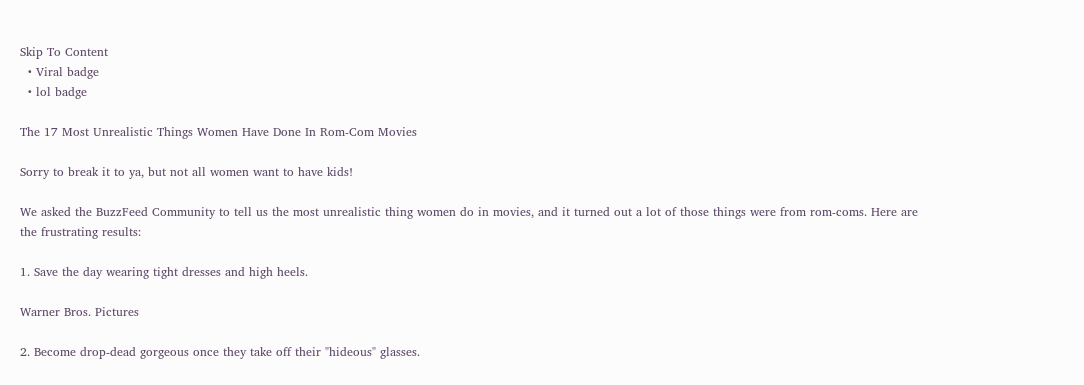Skip To Content
  • Viral badge
  • lol badge

The 17 Most Unrealistic Things Women Have Done In Rom-Com Movies

Sorry to break it to ya, but not all women want to have kids!

We asked the BuzzFeed Community to tell us the most unrealistic thing women do in movies, and it turned out a lot of those things were from rom-coms. Here are the frustrating results:

1. Save the day wearing tight dresses and high heels.

Warner Bros. Pictures

2. Become drop-dead gorgeous once they take off their "hideous" glasses.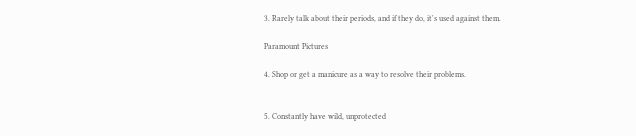3. Rarely talk about their periods, and if they do, it's used against them.

Paramount Pictures

4. Shop or get a manicure as a way to resolve their problems.


5. Constantly have wild, unprotected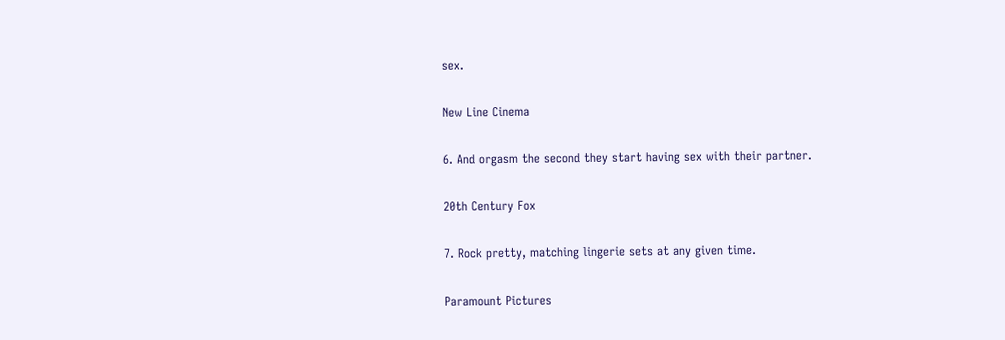sex.

New Line Cinema

6. And orgasm the second they start having sex with their partner.

20th Century Fox

7. Rock pretty, matching lingerie sets at any given time.

Paramount Pictures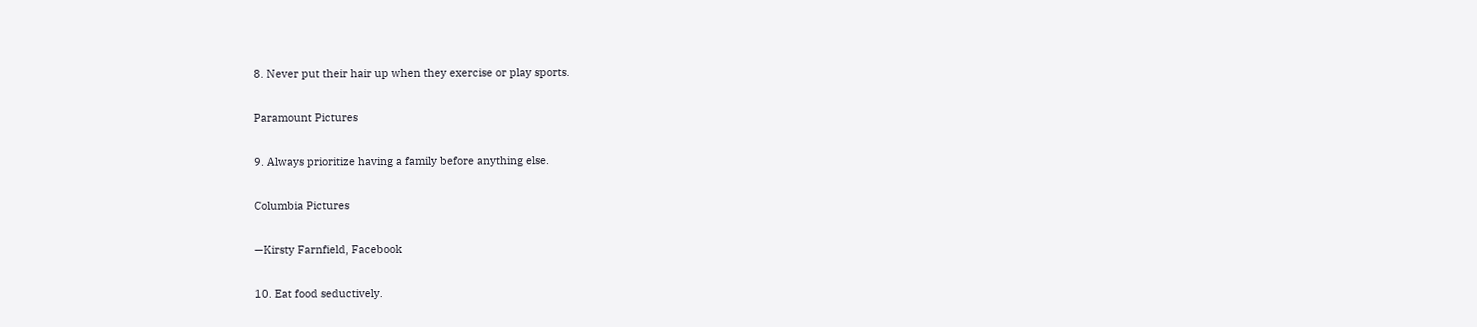8. Never put their hair up when they exercise or play sports.

Paramount Pictures

9. Always prioritize having a family before anything else.

Columbia Pictures

—Kirsty Farnfield, Facebook

10. Eat food seductively.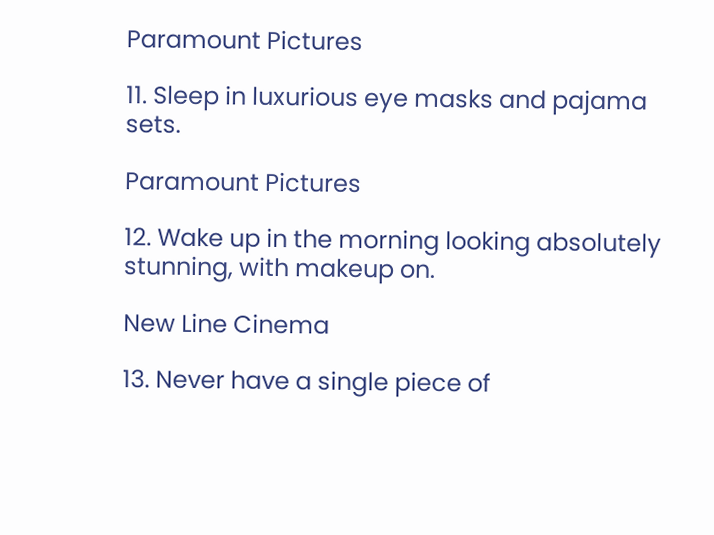Paramount Pictures

11. Sleep in luxurious eye masks and pajama sets.

Paramount Pictures

12. Wake up in the morning looking absolutely stunning, with makeup on.

New Line Cinema

13. Never have a single piece of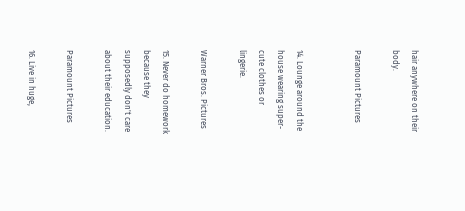hair anywhere on their body.

Paramount Pictures


14. Lounge around the house wearing super-cute clothes or lingerie.

Warner Bros. Pictures

15. Never do homework because they supposedly don't care about their education.

Paramount Pictures

16. Live in huge,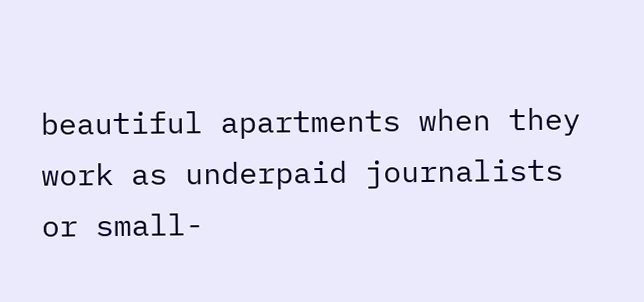beautiful apartments when they work as underpaid journalists or small-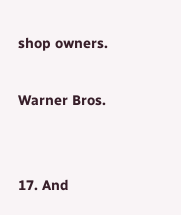shop owners.

Warner Bros.


17. And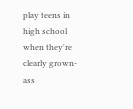play teens in high school when they're clearly grown-ass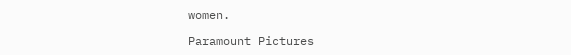women.

Paramount Pictures